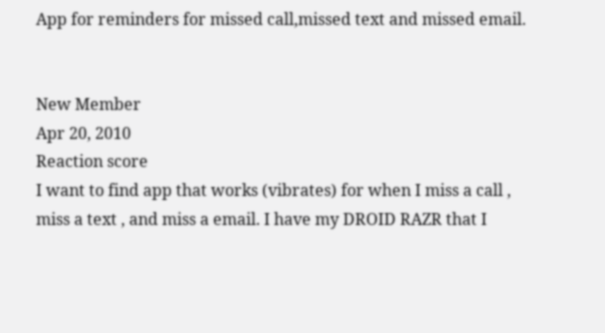App for reminders for missed call,missed text and missed email.


New Member
Apr 20, 2010
Reaction score
I want to find app that works (vibrates) for when I miss a call , miss a text , and miss a email. I have my DROID RAZR that I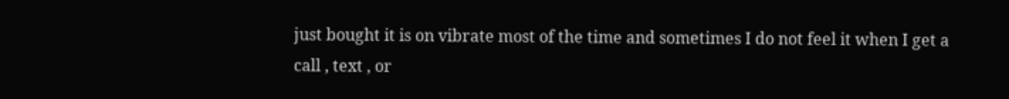just bought it is on vibrate most of the time and sometimes I do not feel it when I get a call , text , or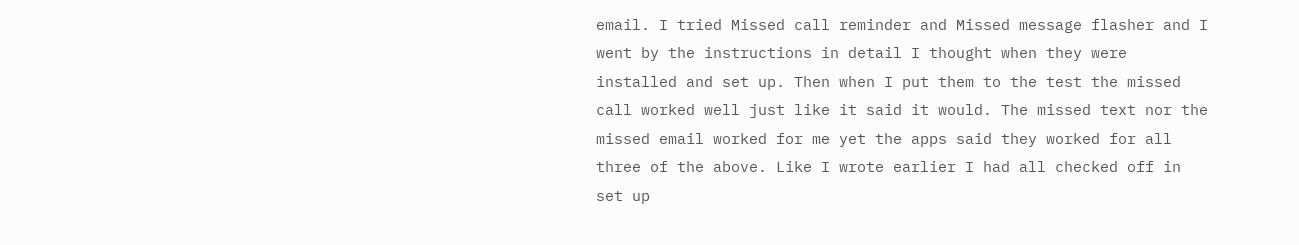email. I tried Missed call reminder and Missed message flasher and I went by the instructions in detail I thought when they were installed and set up. Then when I put them to the test the missed call worked well just like it said it would. The missed text nor the missed email worked for me yet the apps said they worked for all three of the above. Like I wrote earlier I had all checked off in set up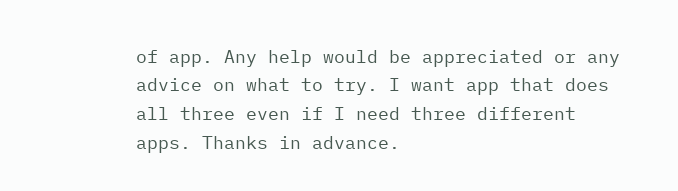of app. Any help would be appreciated or any advice on what to try. I want app that does all three even if I need three different apps. Thanks in advance.